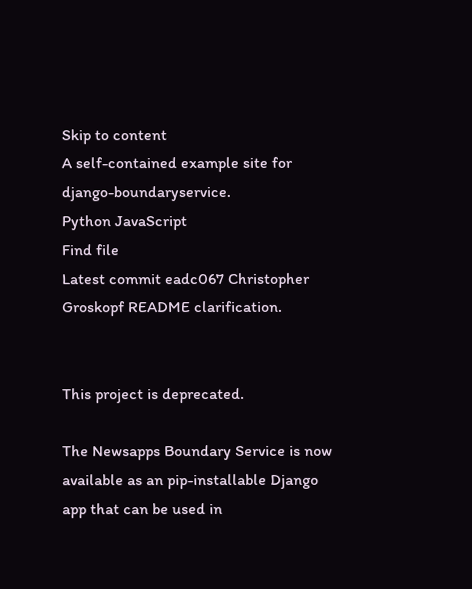Skip to content
A self-contained example site for django-boundaryservice.
Python JavaScript
Find file
Latest commit eadc067 Christopher Groskopf README clarification.


This project is deprecated.

The Newsapps Boundary Service is now available as an pip-installable Django app that can be used in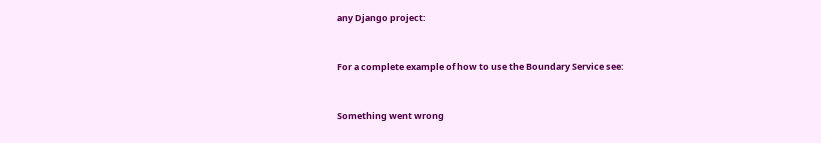any Django project:


For a complete example of how to use the Boundary Service see:


Something went wrong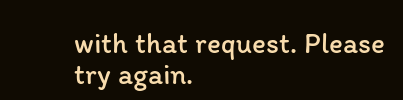with that request. Please try again.